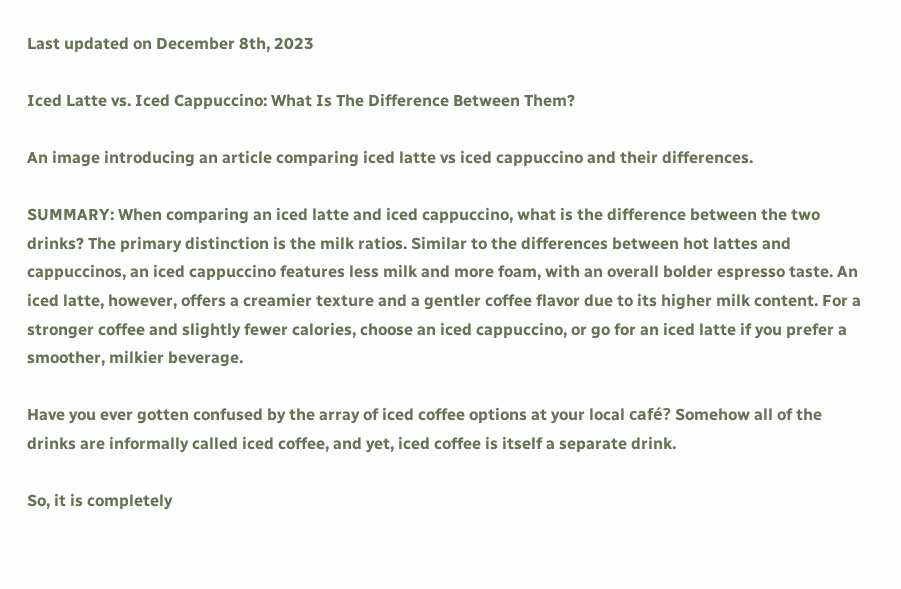Last updated on December 8th, 2023

Iced Latte vs. Iced Cappuccino: What Is The Difference Between Them?

An image introducing an article comparing iced latte vs iced cappuccino and their differences.

SUMMARY: When comparing an iced latte and iced cappuccino, what is the difference between the two drinks? The primary distinction is the milk ratios. Similar to the differences between hot lattes and cappuccinos, an iced cappuccino features less milk and more foam, with an overall bolder espresso taste. An iced latte, however, offers a creamier texture and a gentler coffee flavor due to its higher milk content. For a stronger coffee and slightly fewer calories, choose an iced cappuccino, or go for an iced latte if you prefer a smoother, milkier beverage.

Have you ever gotten confused by the array of iced coffee options at your local café? Somehow all of the drinks are informally called iced coffee, and yet, iced coffee is itself a separate drink.

So, it is completely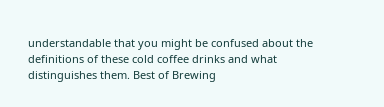understandable that you might be confused about the definitions of these cold coffee drinks and what distinguishes them. Best of Brewing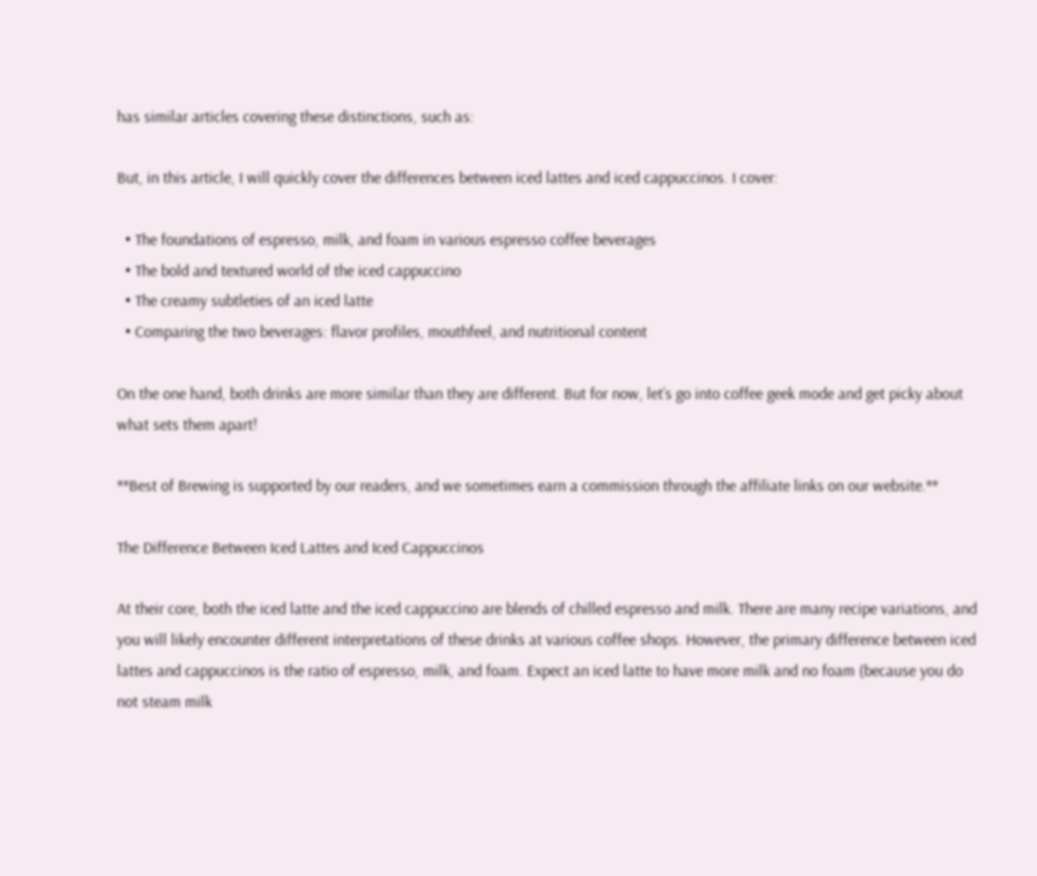has similar articles covering these distinctions, such as:

But, in this article, I will quickly cover the differences between iced lattes and iced cappuccinos. I cover:

  • The foundations of espresso, milk, and foam in various espresso coffee beverages
  • The bold and textured world of the iced cappuccino
  • The creamy subtleties of an iced latte
  • Comparing the two beverages: flavor profiles, mouthfeel, and nutritional content

On the one hand, both drinks are more similar than they are different. But for now, let’s go into coffee geek mode and get picky about what sets them apart!

**Best of Brewing is supported by our readers, and we sometimes earn a commission through the affiliate links on our website.**

The Difference Between Iced Lattes and Iced Cappuccinos

At their core, both the iced latte and the iced cappuccino are blends of chilled espresso and milk. There are many recipe variations, and you will likely encounter different interpretations of these drinks at various coffee shops. However, the primary difference between iced lattes and cappuccinos is the ratio of espresso, milk, and foam. Expect an iced latte to have more milk and no foam (because you do not steam milk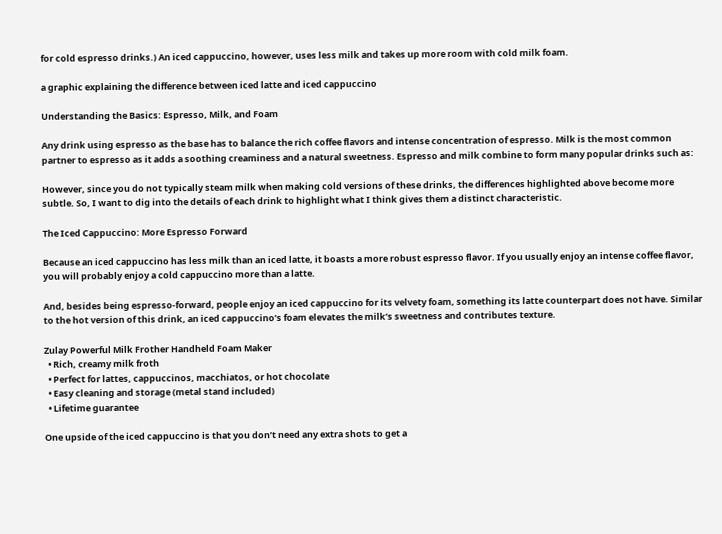for cold espresso drinks.) An iced cappuccino, however, uses less milk and takes up more room with cold milk foam.

a graphic explaining the difference between iced latte and iced cappuccino

Understanding the Basics: Espresso, Milk, and Foam

Any drink using espresso as the base has to balance the rich coffee flavors and intense concentration of espresso. Milk is the most common partner to espresso as it adds a soothing creaminess and a natural sweetness. Espresso and milk combine to form many popular drinks such as:

However, since you do not typically steam milk when making cold versions of these drinks, the differences highlighted above become more subtle. So, I want to dig into the details of each drink to highlight what I think gives them a distinct characteristic.

The Iced Cappuccino: More Espresso Forward

Because an iced cappuccino has less milk than an iced latte, it boasts a more robust espresso flavor. If you usually enjoy an intense coffee flavor, you will probably enjoy a cold cappuccino more than a latte.

And, besides being espresso-forward, people enjoy an iced cappuccino for its velvety foam, something its latte counterpart does not have. Similar to the hot version of this drink, an iced cappuccino’s foam elevates the milk’s sweetness and contributes texture.

Zulay Powerful Milk Frother Handheld Foam Maker
  • Rich, creamy milk froth
  • Perfect for lattes, cappuccinos, macchiatos, or hot chocolate
  • Easy cleaning and storage (metal stand included)
  • Lifetime guarantee

One upside of the iced cappuccino is that you don’t need any extra shots to get a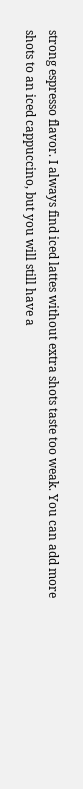strong espresso flavor. I always find iced lattes without extra shots taste too weak. You can add more shots to an iced cappuccino, but you will still have a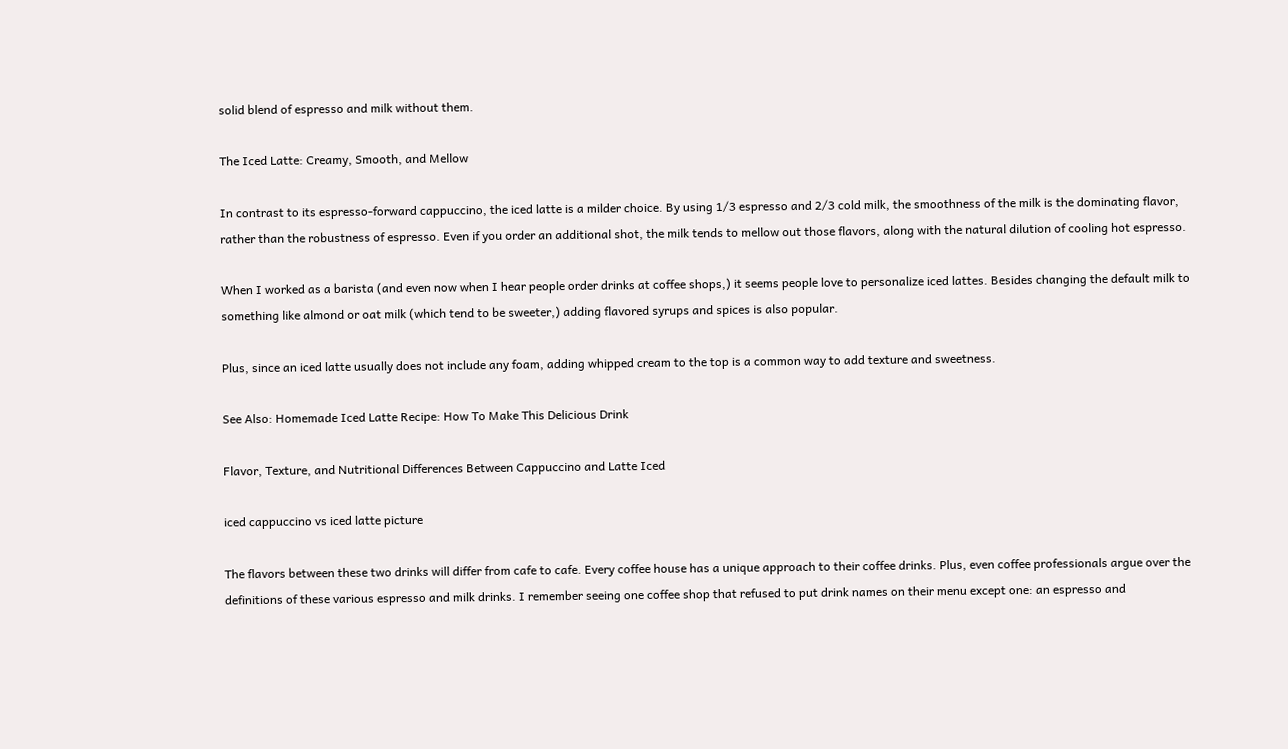solid blend of espresso and milk without them.

The Iced Latte: Creamy, Smooth, and Mellow

In contrast to its espresso-forward cappuccino, the iced latte is a milder choice. By using 1/3 espresso and 2/3 cold milk, the smoothness of the milk is the dominating flavor, rather than the robustness of espresso. Even if you order an additional shot, the milk tends to mellow out those flavors, along with the natural dilution of cooling hot espresso.

When I worked as a barista (and even now when I hear people order drinks at coffee shops,) it seems people love to personalize iced lattes. Besides changing the default milk to something like almond or oat milk (which tend to be sweeter,) adding flavored syrups and spices is also popular.

Plus, since an iced latte usually does not include any foam, adding whipped cream to the top is a common way to add texture and sweetness.

See Also: Homemade Iced Latte Recipe: How To Make This Delicious Drink

Flavor, Texture, and Nutritional Differences Between Cappuccino and Latte Iced

iced cappuccino vs iced latte picture

The flavors between these two drinks will differ from cafe to cafe. Every coffee house has a unique approach to their coffee drinks. Plus, even coffee professionals argue over the definitions of these various espresso and milk drinks. I remember seeing one coffee shop that refused to put drink names on their menu except one: an espresso and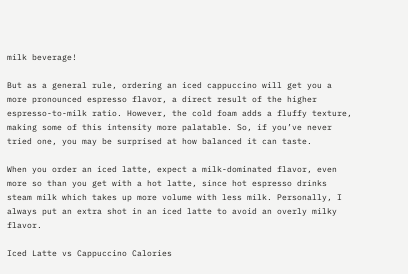milk beverage!

But as a general rule, ordering an iced cappuccino will get you a more pronounced espresso flavor, a direct result of the higher espresso-to-milk ratio. However, the cold foam adds a fluffy texture, making some of this intensity more palatable. So, if you’ve never tried one, you may be surprised at how balanced it can taste.

When you order an iced latte, expect a milk-dominated flavor, even more so than you get with a hot latte, since hot espresso drinks steam milk which takes up more volume with less milk. Personally, I always put an extra shot in an iced latte to avoid an overly milky flavor.

Iced Latte vs Cappuccino Calories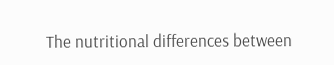The nutritional differences between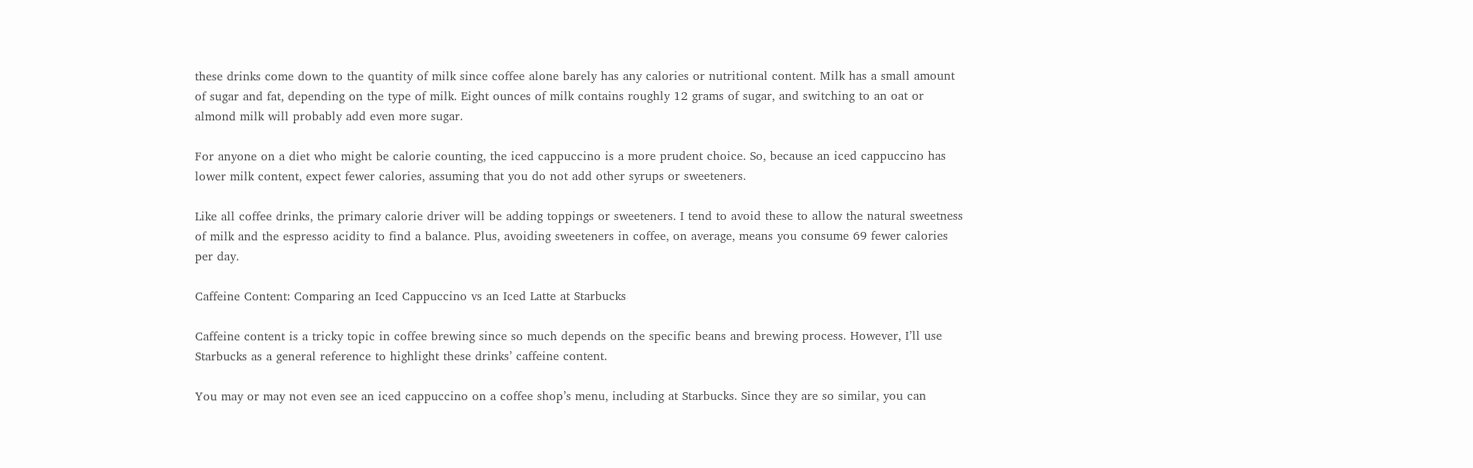these drinks come down to the quantity of milk since coffee alone barely has any calories or nutritional content. Milk has a small amount of sugar and fat, depending on the type of milk. Eight ounces of milk contains roughly 12 grams of sugar, and switching to an oat or almond milk will probably add even more sugar.

For anyone on a diet who might be calorie counting, the iced cappuccino is a more prudent choice. So, because an iced cappuccino has lower milk content, expect fewer calories, assuming that you do not add other syrups or sweeteners.

Like all coffee drinks, the primary calorie driver will be adding toppings or sweeteners. I tend to avoid these to allow the natural sweetness of milk and the espresso acidity to find a balance. Plus, avoiding sweeteners in coffee, on average, means you consume 69 fewer calories per day.

Caffeine Content: Comparing an Iced Cappuccino vs an Iced Latte at Starbucks

Caffeine content is a tricky topic in coffee brewing since so much depends on the specific beans and brewing process. However, I’ll use Starbucks as a general reference to highlight these drinks’ caffeine content.

You may or may not even see an iced cappuccino on a coffee shop’s menu, including at Starbucks. Since they are so similar, you can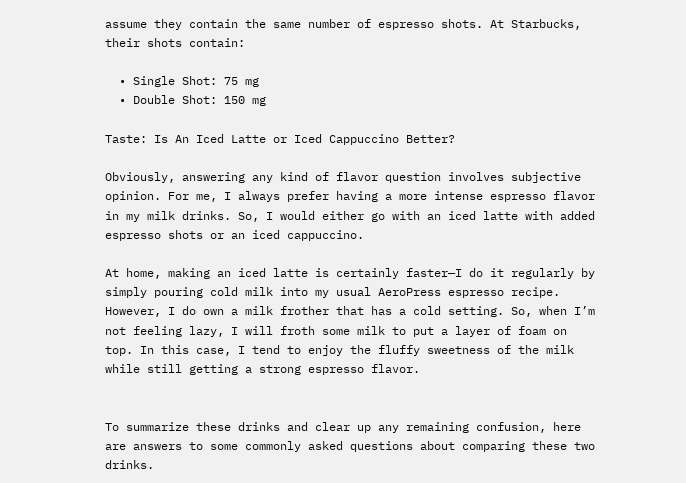assume they contain the same number of espresso shots. At Starbucks, their shots contain:

  • Single Shot: 75 mg
  • Double Shot: 150 mg

Taste: Is An Iced Latte or Iced Cappuccino Better?

Obviously, answering any kind of flavor question involves subjective opinion. For me, I always prefer having a more intense espresso flavor in my milk drinks. So, I would either go with an iced latte with added espresso shots or an iced cappuccino.

At home, making an iced latte is certainly faster—I do it regularly by simply pouring cold milk into my usual AeroPress espresso recipe. However, I do own a milk frother that has a cold setting. So, when I’m not feeling lazy, I will froth some milk to put a layer of foam on top. In this case, I tend to enjoy the fluffy sweetness of the milk while still getting a strong espresso flavor.


To summarize these drinks and clear up any remaining confusion, here are answers to some commonly asked questions about comparing these two drinks.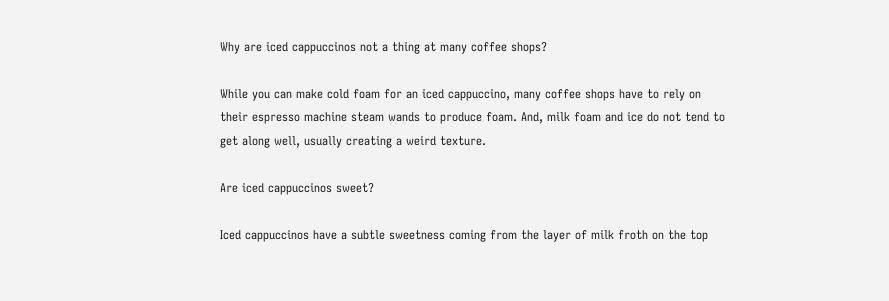Why are iced cappuccinos not a thing at many coffee shops?

While you can make cold foam for an iced cappuccino, many coffee shops have to rely on their espresso machine steam wands to produce foam. And, milk foam and ice do not tend to get along well, usually creating a weird texture.

Are iced cappuccinos sweet?

Iced cappuccinos have a subtle sweetness coming from the layer of milk froth on the top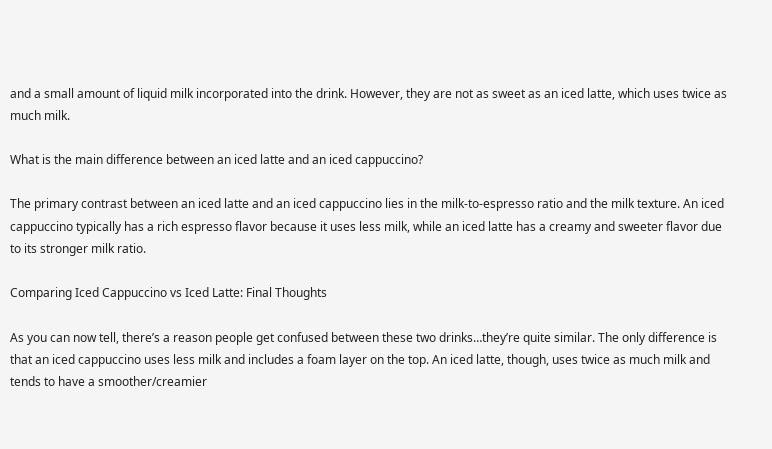and a small amount of liquid milk incorporated into the drink. However, they are not as sweet as an iced latte, which uses twice as much milk.

What is the main difference between an iced latte and an iced cappuccino?

The primary contrast between an iced latte and an iced cappuccino lies in the milk-to-espresso ratio and the milk texture. An iced cappuccino typically has a rich espresso flavor because it uses less milk, while an iced latte has a creamy and sweeter flavor due to its stronger milk ratio.

Comparing Iced Cappuccino vs Iced Latte: Final Thoughts

As you can now tell, there’s a reason people get confused between these two drinks…they’re quite similar. The only difference is that an iced cappuccino uses less milk and includes a foam layer on the top. An iced latte, though, uses twice as much milk and tends to have a smoother/creamier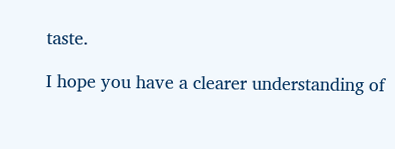taste.

I hope you have a clearer understanding of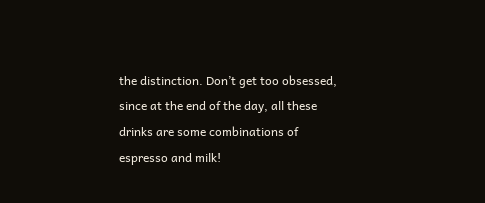the distinction. Don’t get too obsessed, since at the end of the day, all these drinks are some combinations of espresso and milk!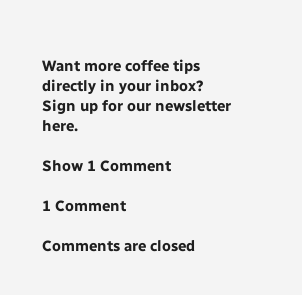Want more coffee tips directly in your inbox? Sign up for our newsletter here.

Show 1 Comment

1 Comment

Comments are closed